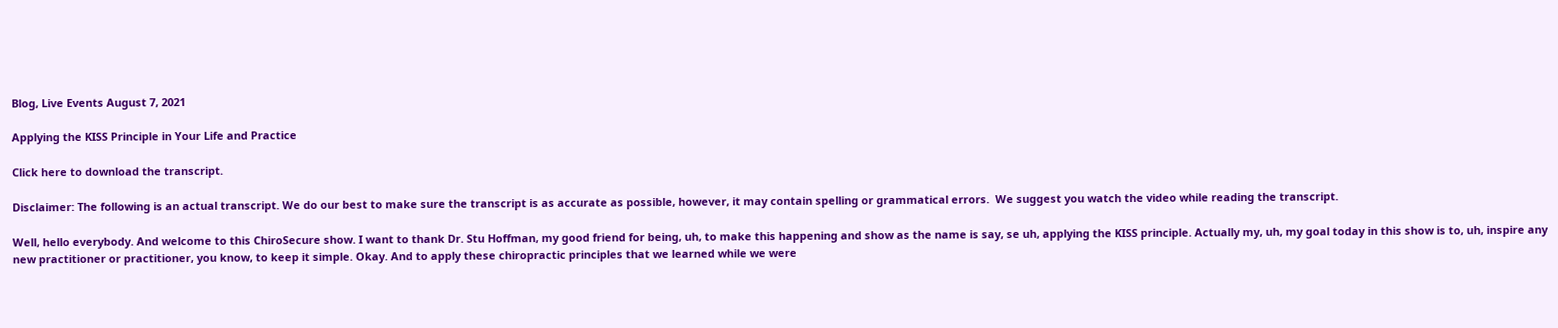Blog, Live Events August 7, 2021

Applying the KISS Principle in Your Life and Practice

Click here to download the transcript.

Disclaimer: The following is an actual transcript. We do our best to make sure the transcript is as accurate as possible, however, it may contain spelling or grammatical errors.  We suggest you watch the video while reading the transcript.

Well, hello everybody. And welcome to this ChiroSecure show. I want to thank Dr. Stu Hoffman, my good friend for being, uh, to make this happening and show as the name is say, se uh, applying the KISS principle. Actually my, uh, my goal today in this show is to, uh, inspire any new practitioner or practitioner, you know, to keep it simple. Okay. And to apply these chiropractic principles that we learned while we were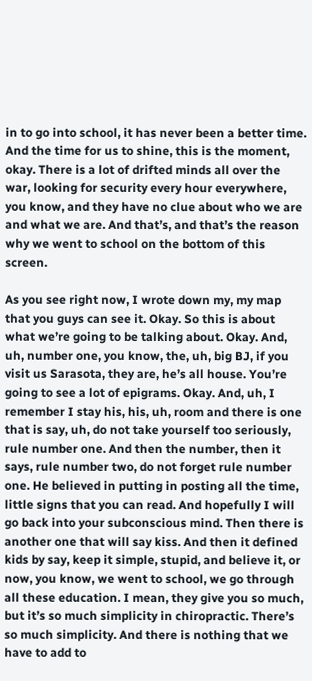in to go into school, it has never been a better time. And the time for us to shine, this is the moment, okay. There is a lot of drifted minds all over the war, looking for security every hour everywhere, you know, and they have no clue about who we are and what we are. And that’s, and that’s the reason why we went to school on the bottom of this screen.

As you see right now, I wrote down my, my map that you guys can see it. Okay. So this is about what we’re going to be talking about. Okay. And, uh, number one, you know, the, uh, big BJ, if you visit us Sarasota, they are, he’s all house. You’re going to see a lot of epigrams. Okay. And, uh, I remember I stay his, his, uh, room and there is one that is say, uh, do not take yourself too seriously, rule number one. And then the number, then it says, rule number two, do not forget rule number one. He believed in putting in posting all the time, little signs that you can read. And hopefully I will go back into your subconscious mind. Then there is another one that will say kiss. And then it defined kids by say, keep it simple, stupid, and believe it, or now, you know, we went to school, we go through all these education. I mean, they give you so much, but it’s so much simplicity in chiropractic. There’s so much simplicity. And there is nothing that we have to add to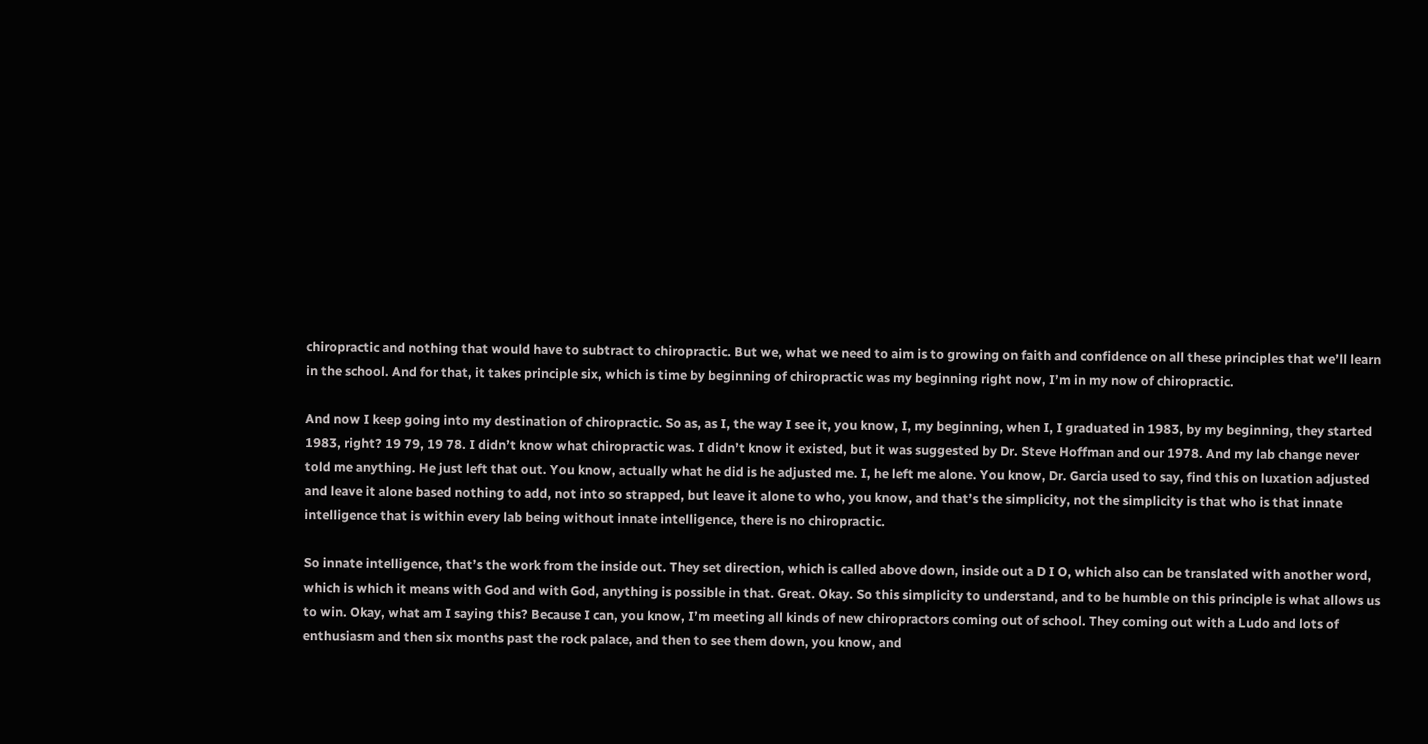chiropractic and nothing that would have to subtract to chiropractic. But we, what we need to aim is to growing on faith and confidence on all these principles that we’ll learn in the school. And for that, it takes principle six, which is time by beginning of chiropractic was my beginning right now, I’m in my now of chiropractic.

And now I keep going into my destination of chiropractic. So as, as I, the way I see it, you know, I, my beginning, when I, I graduated in 1983, by my beginning, they started 1983, right? 19 79, 19 78. I didn’t know what chiropractic was. I didn’t know it existed, but it was suggested by Dr. Steve Hoffman and our 1978. And my lab change never told me anything. He just left that out. You know, actually what he did is he adjusted me. I, he left me alone. You know, Dr. Garcia used to say, find this on luxation adjusted and leave it alone based nothing to add, not into so strapped, but leave it alone to who, you know, and that’s the simplicity, not the simplicity is that who is that innate intelligence that is within every lab being without innate intelligence, there is no chiropractic.

So innate intelligence, that’s the work from the inside out. They set direction, which is called above down, inside out a D I O, which also can be translated with another word, which is which it means with God and with God, anything is possible in that. Great. Okay. So this simplicity to understand, and to be humble on this principle is what allows us to win. Okay, what am I saying this? Because I can, you know, I’m meeting all kinds of new chiropractors coming out of school. They coming out with a Ludo and lots of enthusiasm and then six months past the rock palace, and then to see them down, you know, and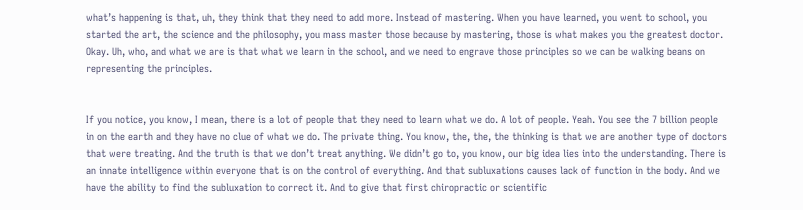what’s happening is that, uh, they think that they need to add more. Instead of mastering. When you have learned, you went to school, you started the art, the science and the philosophy, you mass master those because by mastering, those is what makes you the greatest doctor. Okay. Uh, who, and what we are is that what we learn in the school, and we need to engrave those principles so we can be walking beans on representing the principles.


If you notice, you know, I mean, there is a lot of people that they need to learn what we do. A lot of people. Yeah. You see the 7 billion people in on the earth and they have no clue of what we do. The private thing. You know, the, the, the thinking is that we are another type of doctors that were treating. And the truth is that we don’t treat anything. We didn’t go to, you know, our big idea lies into the understanding. There is an innate intelligence within everyone that is on the control of everything. And that subluxations causes lack of function in the body. And we have the ability to find the subluxation to correct it. And to give that first chiropractic or scientific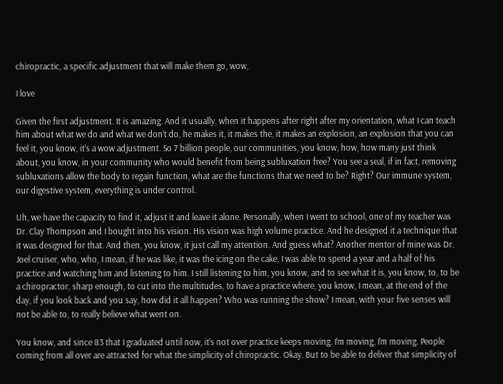chiropractic, a specific adjustment that will make them go, wow,

I love

Given the first adjustment. It is amazing. And it usually, when it happens after right after my orientation, what I can teach him about what we do and what we don’t do, he makes it, it makes the, it makes an explosion, an explosion that you can feel it, you know, it’s a wow adjustment. So 7 billion people, our communities, you know, how, how many just think about, you know, in your community who would benefit from being subluxation free? You see a seal, if in fact, removing subluxations allow the body to regain function, what are the functions that we need to be? Right? Our immune system, our digestive system, everything is under control.

Uh, we have the capacity to find it, adjust it and leave it alone. Personally, when I went to school, one of my teacher was Dr. Clay Thompson and I bought into his vision. His vision was high volume practice. And he designed it a technique that it was designed for that. And then, you know, it just call my attention. And guess what? Another mentor of mine was Dr. Joel cruiser, who, who, I mean, if he was like, it was the icing on the cake, I was able to spend a year and a half of his practice and watching him and listening to him. I still listening to him, you know, and to see what it is, you know, to, to be a chiropractor, sharp enough, to cut into the multitudes, to have a practice where, you know, I mean, at the end of the day, if you look back and you say, how did it all happen? Who was running the show? I mean, with your five senses will not be able to, to really believe what went on.

You know, and since 83 that I graduated until now, it’s not over practice keeps moving. I’m moving, I’m moving. People coming from all over are attracted for what the simplicity of chiropractic. Okay. But to be able to deliver that simplicity of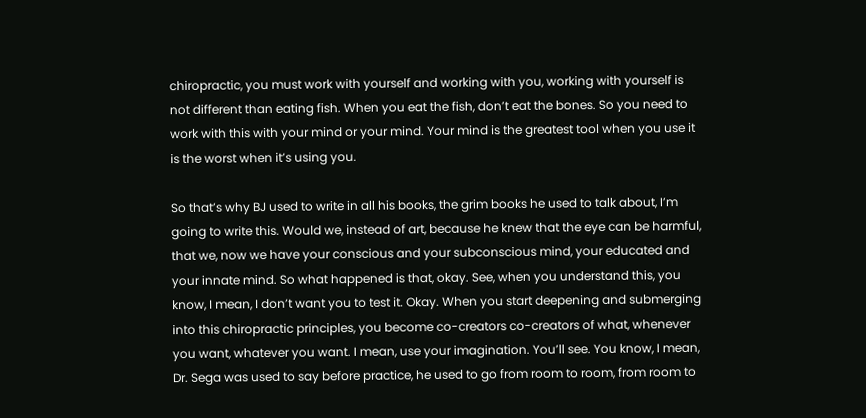chiropractic, you must work with yourself and working with you, working with yourself is not different than eating fish. When you eat the fish, don’t eat the bones. So you need to work with this with your mind or your mind. Your mind is the greatest tool when you use it is the worst when it’s using you.

So that’s why BJ used to write in all his books, the grim books he used to talk about, I’m going to write this. Would we, instead of art, because he knew that the eye can be harmful, that we, now we have your conscious and your subconscious mind, your educated and your innate mind. So what happened is that, okay. See, when you understand this, you know, I mean, I don’t want you to test it. Okay. When you start deepening and submerging into this chiropractic principles, you become co-creators co-creators of what, whenever you want, whatever you want. I mean, use your imagination. You’ll see. You know, I mean, Dr. Sega was used to say before practice, he used to go from room to room, from room to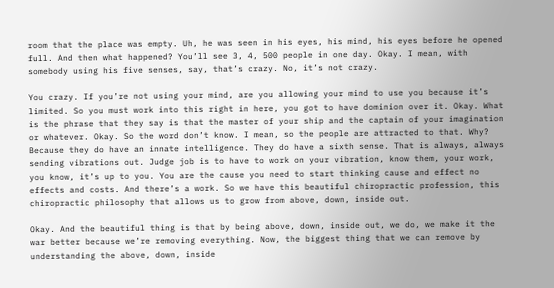room that the place was empty. Uh, he was seen in his eyes, his mind, his eyes before he opened full. And then what happened? You’ll see 3, 4, 500 people in one day. Okay. I mean, with somebody using his five senses, say, that’s crazy. No, it’s not crazy.

You crazy. If you’re not using your mind, are you allowing your mind to use you because it’s limited. So you must work into this right in here, you got to have dominion over it. Okay. What is the phrase that they say is that the master of your ship and the captain of your imagination or whatever. Okay. So the word don’t know. I mean, so the people are attracted to that. Why? Because they do have an innate intelligence. They do have a sixth sense. That is always, always sending vibrations out. Judge job is to have to work on your vibration, know them, your work, you know, it’s up to you. You are the cause you need to start thinking cause and effect no effects and costs. And there’s a work. So we have this beautiful chiropractic profession, this chiropractic philosophy that allows us to grow from above, down, inside out.

Okay. And the beautiful thing is that by being above, down, inside out, we do, we make it the war better because we’re removing everything. Now, the biggest thing that we can remove by understanding the above, down, inside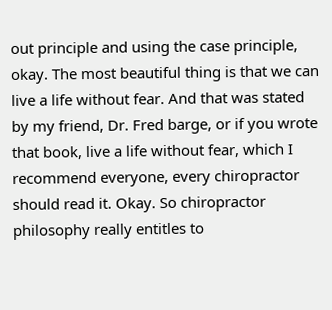out principle and using the case principle, okay. The most beautiful thing is that we can live a life without fear. And that was stated by my friend, Dr. Fred barge, or if you wrote that book, live a life without fear, which I recommend everyone, every chiropractor should read it. Okay. So chiropractor philosophy really entitles to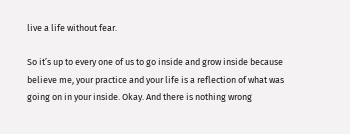live a life without fear.

So it’s up to every one of us to go inside and grow inside because believe me, your practice and your life is a reflection of what was going on in your inside. Okay. And there is nothing wrong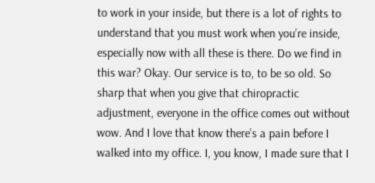to work in your inside, but there is a lot of rights to understand that you must work when you’re inside, especially now with all these is there. Do we find in this war? Okay. Our service is to, to be so old. So sharp that when you give that chiropractic adjustment, everyone in the office comes out without wow. And I love that know there’s a pain before I walked into my office. I, you know, I made sure that I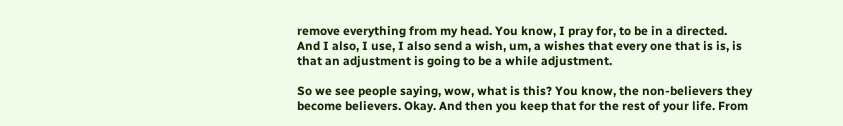remove everything from my head. You know, I pray for, to be in a directed. And I also, I use, I also send a wish, um, a wishes that every one that is is, is that an adjustment is going to be a while adjustment.

So we see people saying, wow, what is this? You know, the non-believers they become believers. Okay. And then you keep that for the rest of your life. From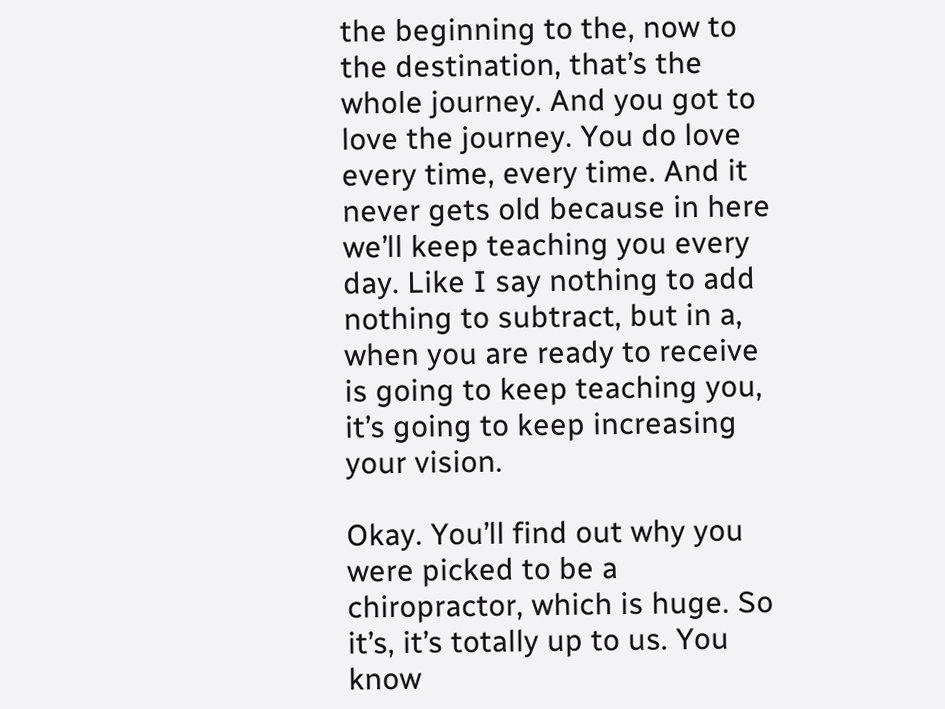the beginning to the, now to the destination, that’s the whole journey. And you got to love the journey. You do love every time, every time. And it never gets old because in here we’ll keep teaching you every day. Like I say nothing to add nothing to subtract, but in a, when you are ready to receive is going to keep teaching you, it’s going to keep increasing your vision.

Okay. You’ll find out why you were picked to be a chiropractor, which is huge. So it’s, it’s totally up to us. You know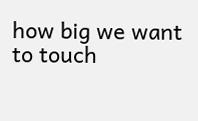how big we want to touch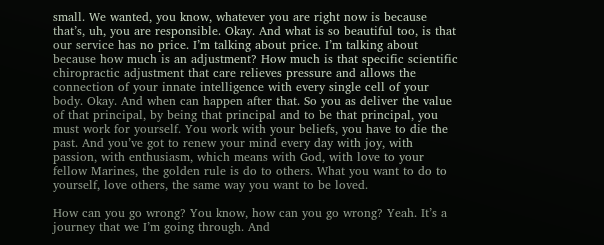small. We wanted, you know, whatever you are right now is because that’s, uh, you are responsible. Okay. And what is so beautiful too, is that our service has no price. I’m talking about price. I’m talking about because how much is an adjustment? How much is that specific scientific chiropractic adjustment that care relieves pressure and allows the connection of your innate intelligence with every single cell of your body. Okay. And when can happen after that. So you as deliver the value of that principal, by being that principal and to be that principal, you must work for yourself. You work with your beliefs, you have to die the past. And you’ve got to renew your mind every day with joy, with passion, with enthusiasm, which means with God, with love to your fellow Marines, the golden rule is do to others. What you want to do to yourself, love others, the same way you want to be loved.

How can you go wrong? You know, how can you go wrong? Yeah. It’s a journey that we I’m going through. And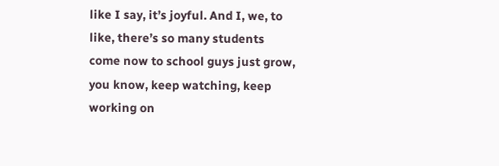like I say, it’s joyful. And I, we, to like, there’s so many students come now to school guys just grow, you know, keep watching, keep working on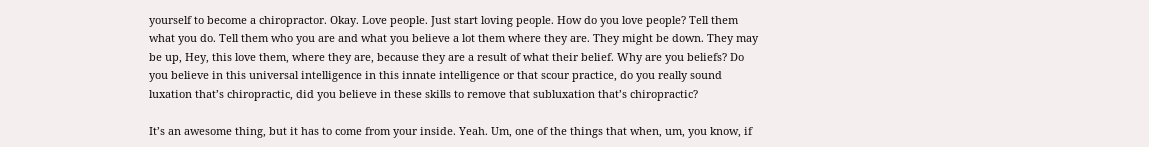yourself to become a chiropractor. Okay. Love people. Just start loving people. How do you love people? Tell them what you do. Tell them who you are and what you believe a lot them where they are. They might be down. They may be up, Hey, this love them, where they are, because they are a result of what their belief. Why are you beliefs? Do you believe in this universal intelligence in this innate intelligence or that scour practice, do you really sound luxation that’s chiropractic, did you believe in these skills to remove that subluxation that’s chiropractic?

It’s an awesome thing, but it has to come from your inside. Yeah. Um, one of the things that when, um, you know, if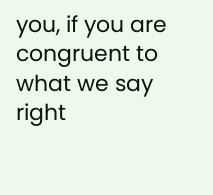you, if you are congruent to what we say right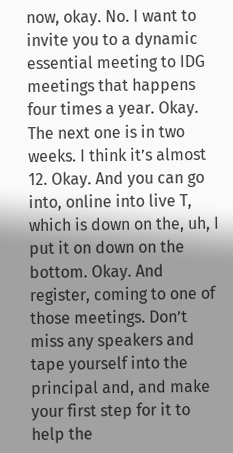now, okay. No. I want to invite you to a dynamic essential meeting to IDG meetings that happens four times a year. Okay. The next one is in two weeks. I think it’s almost 12. Okay. And you can go into, online into live T, which is down on the, uh, I put it on down on the bottom. Okay. And register, coming to one of those meetings. Don’t miss any speakers and tape yourself into the principal and, and make your first step for it to help the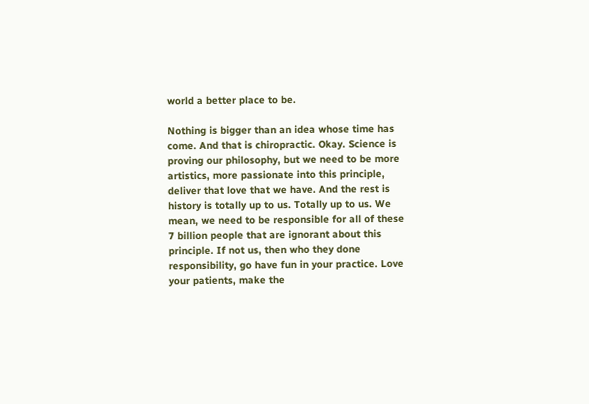world a better place to be.

Nothing is bigger than an idea whose time has come. And that is chiropractic. Okay. Science is proving our philosophy, but we need to be more artistics, more passionate into this principle, deliver that love that we have. And the rest is history is totally up to us. Totally up to us. We mean, we need to be responsible for all of these 7 billion people that are ignorant about this principle. If not us, then who they done responsibility, go have fun in your practice. Love your patients, make the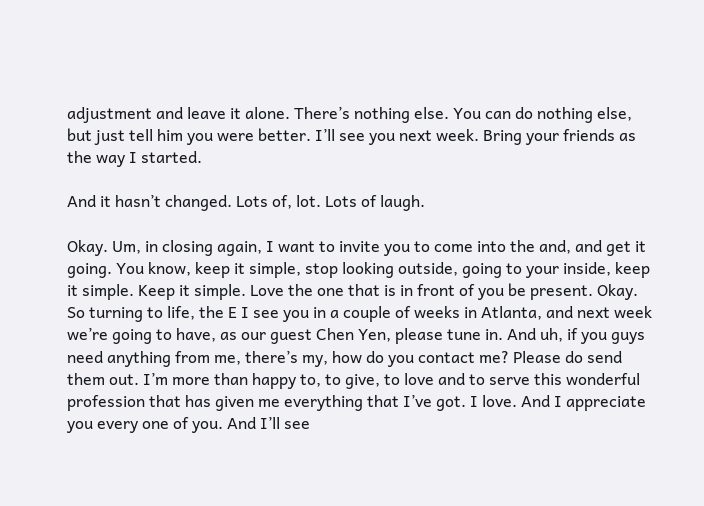adjustment and leave it alone. There’s nothing else. You can do nothing else, but just tell him you were better. I’ll see you next week. Bring your friends as the way I started.

And it hasn’t changed. Lots of, lot. Lots of laugh.

Okay. Um, in closing again, I want to invite you to come into the and, and get it going. You know, keep it simple, stop looking outside, going to your inside, keep it simple. Keep it simple. Love the one that is in front of you be present. Okay. So turning to life, the E I see you in a couple of weeks in Atlanta, and next week we’re going to have, as our guest Chen Yen, please tune in. And uh, if you guys need anything from me, there’s my, how do you contact me? Please do send them out. I’m more than happy to, to give, to love and to serve this wonderful profession that has given me everything that I’ve got. I love. And I appreciate you every one of you. And I’ll see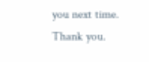you next time. Thank you.